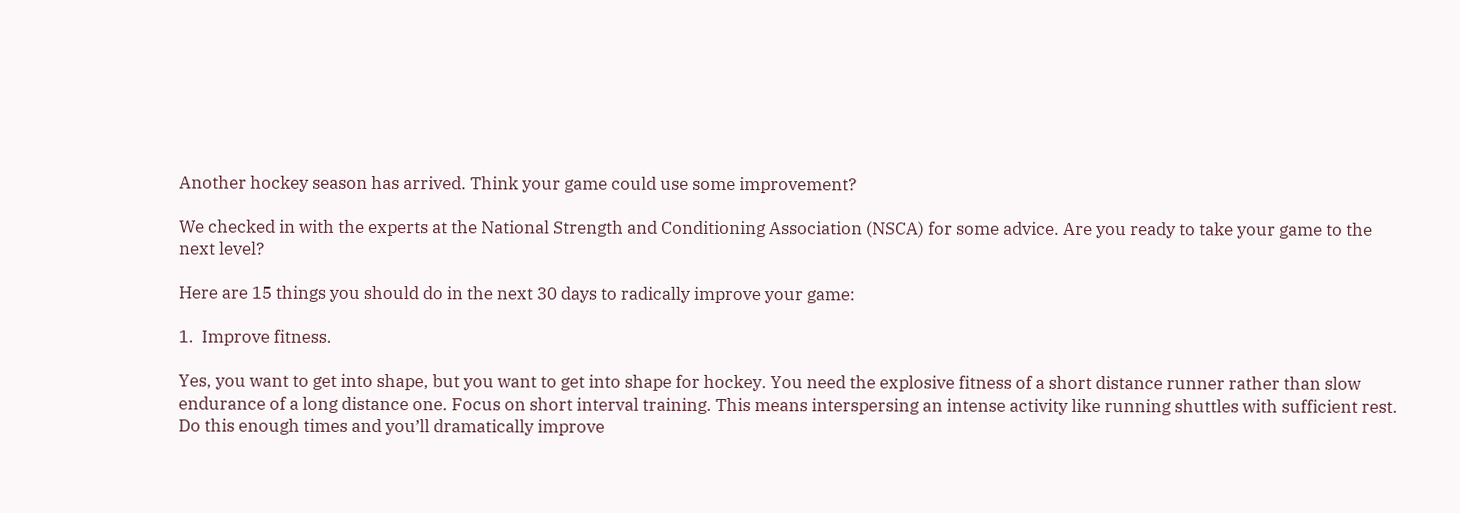Another hockey season has arrived. Think your game could use some improvement?

We checked in with the experts at the National Strength and Conditioning Association (NSCA) for some advice. Are you ready to take your game to the next level?

Here are 15 things you should do in the next 30 days to radically improve your game:

1.  Improve fitness.

Yes, you want to get into shape, but you want to get into shape for hockey. You need the explosive fitness of a short distance runner rather than slow endurance of a long distance one. Focus on short interval training. This means interspersing an intense activity like running shuttles with sufficient rest. Do this enough times and you’ll dramatically improve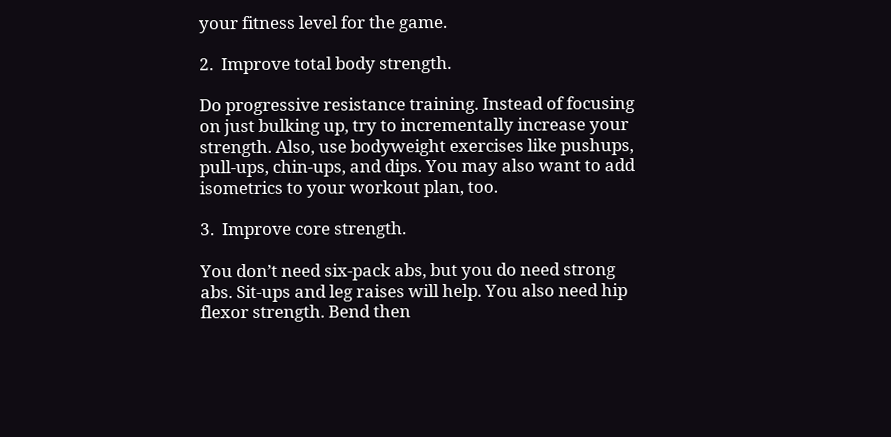your fitness level for the game.

2.  Improve total body strength.

Do progressive resistance training. Instead of focusing on just bulking up, try to incrementally increase your strength. Also, use bodyweight exercises like pushups, pull-ups, chin-ups, and dips. You may also want to add isometrics to your workout plan, too.

3.  Improve core strength.

You don’t need six-pack abs, but you do need strong abs. Sit-ups and leg raises will help. You also need hip flexor strength. Bend then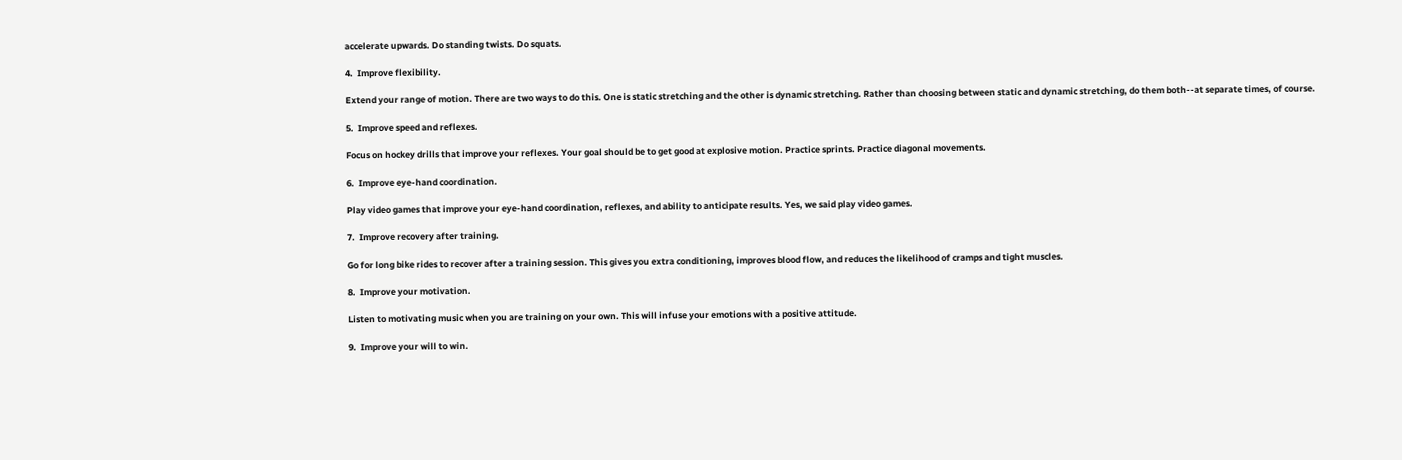accelerate upwards. Do standing twists. Do squats.

4.  Improve flexibility.

Extend your range of motion. There are two ways to do this. One is static stretching and the other is dynamic stretching. Rather than choosing between static and dynamic stretching, do them both--at separate times, of course.

5.  Improve speed and reflexes.

Focus on hockey drills that improve your reflexes. Your goal should be to get good at explosive motion. Practice sprints. Practice diagonal movements.

6.  Improve eye-hand coordination.

Play video games that improve your eye-hand coordination, reflexes, and ability to anticipate results. Yes, we said play video games.

7.  Improve recovery after training.

Go for long bike rides to recover after a training session. This gives you extra conditioning, improves blood flow, and reduces the likelihood of cramps and tight muscles.

8.  Improve your motivation.

Listen to motivating music when you are training on your own. This will infuse your emotions with a positive attitude.

9.  Improve your will to win.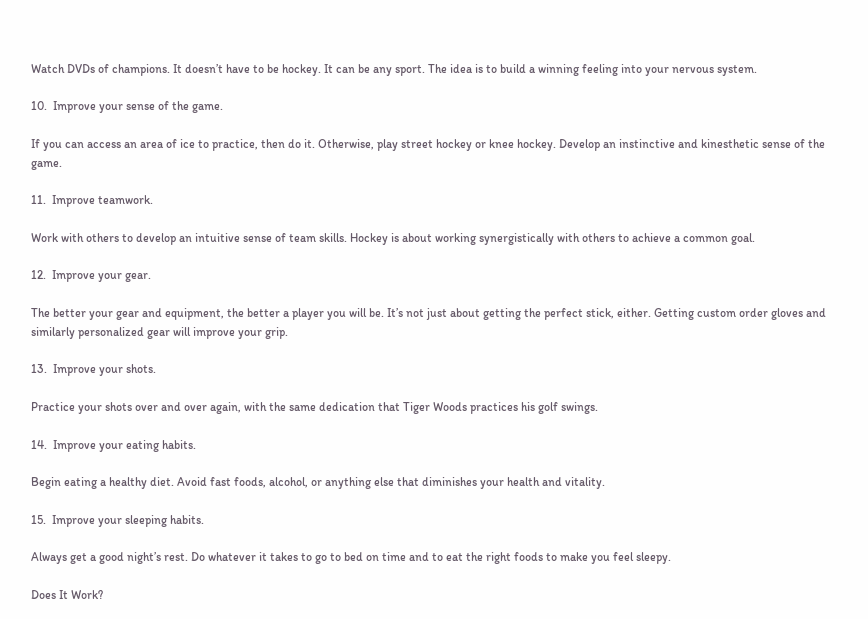Watch DVDs of champions. It doesn’t have to be hockey. It can be any sport. The idea is to build a winning feeling into your nervous system.

10.  Improve your sense of the game.

If you can access an area of ice to practice, then do it. Otherwise, play street hockey or knee hockey. Develop an instinctive and kinesthetic sense of the game.

11.  Improve teamwork.

Work with others to develop an intuitive sense of team skills. Hockey is about working synergistically with others to achieve a common goal.

12.  Improve your gear.

The better your gear and equipment, the better a player you will be. It’s not just about getting the perfect stick, either. Getting custom order gloves and similarly personalized gear will improve your grip.

13.  Improve your shots.

Practice your shots over and over again, with the same dedication that Tiger Woods practices his golf swings.

14.  Improve your eating habits.

Begin eating a healthy diet. Avoid fast foods, alcohol, or anything else that diminishes your health and vitality.

15.  Improve your sleeping habits.

Always get a good night’s rest. Do whatever it takes to go to bed on time and to eat the right foods to make you feel sleepy.

Does It Work?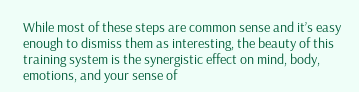While most of these steps are common sense and it’s easy enough to dismiss them as interesting, the beauty of this training system is the synergistic effect on mind, body, emotions, and your sense of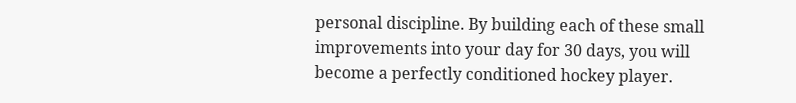personal discipline. By building each of these small improvements into your day for 30 days, you will become a perfectly conditioned hockey player.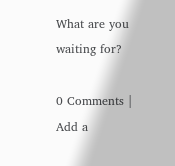What are you waiting for?

0 Comments | Add a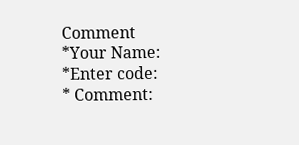Comment
*Your Name:
*Enter code:
* Comment: